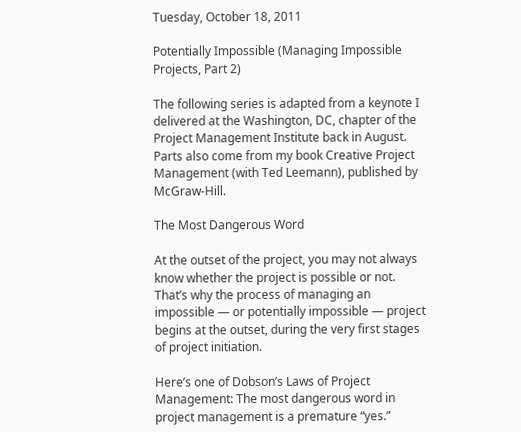Tuesday, October 18, 2011

Potentially Impossible (Managing Impossible Projects, Part 2)

The following series is adapted from a keynote I delivered at the Washington, DC, chapter of the Project Management Institute back in August. Parts also come from my book Creative Project Management (with Ted Leemann), published by McGraw-Hill.

The Most Dangerous Word

At the outset of the project, you may not always know whether the project is possible or not. That’s why the process of managing an impossible — or potentially impossible — project begins at the outset, during the very first stages of project initiation.

Here’s one of Dobson’s Laws of Project Management: The most dangerous word in project management is a premature “yes.”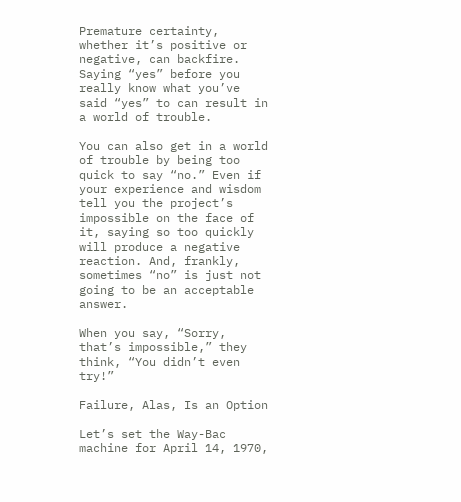Premature certainty, whether it’s positive or negative, can backfire. Saying “yes” before you really know what you’ve said “yes” to can result in a world of trouble.

You can also get in a world of trouble by being too quick to say “no.” Even if your experience and wisdom tell you the project’s impossible on the face of it, saying so too quickly will produce a negative reaction. And, frankly, sometimes “no” is just not going to be an acceptable answer.

When you say, “Sorry, that’s impossible,” they think, “You didn’t even try!”

Failure, Alas, Is an Option

Let’s set the Way-Bac machine for April 14, 1970,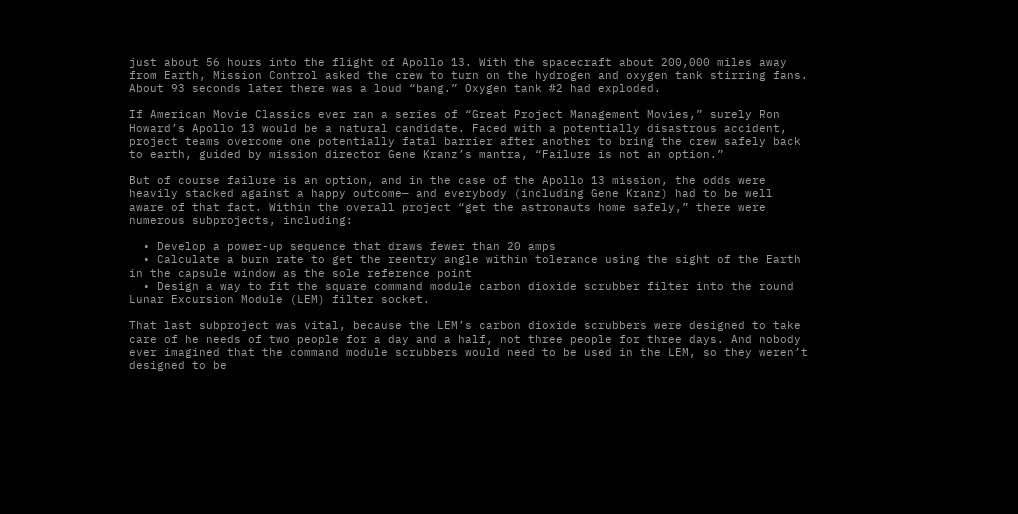just about 56 hours into the flight of Apollo 13. With the spacecraft about 200,000 miles away from Earth, Mission Control asked the crew to turn on the hydrogen and oxygen tank stirring fans. About 93 seconds later there was a loud “bang.” Oxygen tank #2 had exploded.

If American Movie Classics ever ran a series of “Great Project Management Movies,” surely Ron Howard’s Apollo 13 would be a natural candidate. Faced with a potentially disastrous accident, project teams overcome one potentially fatal barrier after another to bring the crew safely back to earth, guided by mission director Gene Kranz’s mantra, “Failure is not an option.”

But of course failure is an option, and in the case of the Apollo 13 mission, the odds were heavily stacked against a happy outcome— and everybody (including Gene Kranz) had to be well aware of that fact. Within the overall project “get the astronauts home safely,” there were numerous subprojects, including:

  • Develop a power-up sequence that draws fewer than 20 amps
  • Calculate a burn rate to get the reentry angle within tolerance using the sight of the Earth in the capsule window as the sole reference point
  • Design a way to fit the square command module carbon dioxide scrubber filter into the round Lunar Excursion Module (LEM) filter socket.

That last subproject was vital, because the LEM’s carbon dioxide scrubbers were designed to take care of he needs of two people for a day and a half, not three people for three days. And nobody ever imagined that the command module scrubbers would need to be used in the LEM, so they weren’t designed to be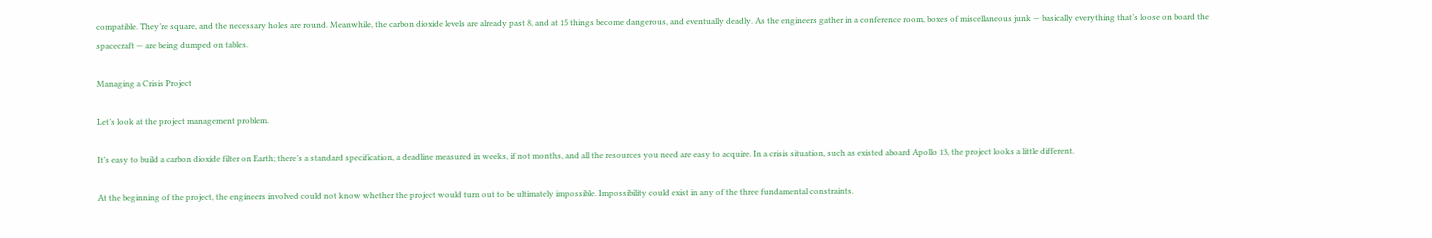compatible. They’re square, and the necessary holes are round. Meanwhile, the carbon dioxide levels are already past 8, and at 15 things become dangerous, and eventually deadly. As the engineers gather in a conference room, boxes of miscellaneous junk — basically everything that’s loose on board the spacecraft — are being dumped on tables.

Managing a Crisis Project

Let’s look at the project management problem.

It’s easy to build a carbon dioxide filter on Earth; there’s a standard specification, a deadline measured in weeks, if not months, and all the resources you need are easy to acquire. In a crisis situation, such as existed aboard Apollo 13, the project looks a little different.

At the beginning of the project, the engineers involved could not know whether the project would turn out to be ultimately impossible. Impossibility could exist in any of the three fundamental constraints.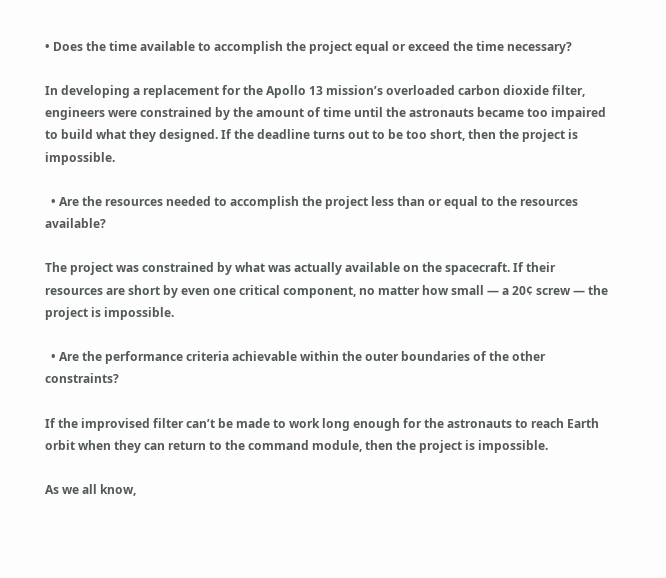• Does the time available to accomplish the project equal or exceed the time necessary?

In developing a replacement for the Apollo 13 mission’s overloaded carbon dioxide filter, engineers were constrained by the amount of time until the astronauts became too impaired to build what they designed. If the deadline turns out to be too short, then the project is impossible.

  • Are the resources needed to accomplish the project less than or equal to the resources available?

The project was constrained by what was actually available on the spacecraft. If their resources are short by even one critical component, no matter how small — a 20¢ screw — the project is impossible.

  • Are the performance criteria achievable within the outer boundaries of the other constraints?

If the improvised filter can’t be made to work long enough for the astronauts to reach Earth orbit when they can return to the command module, then the project is impossible.

As we all know,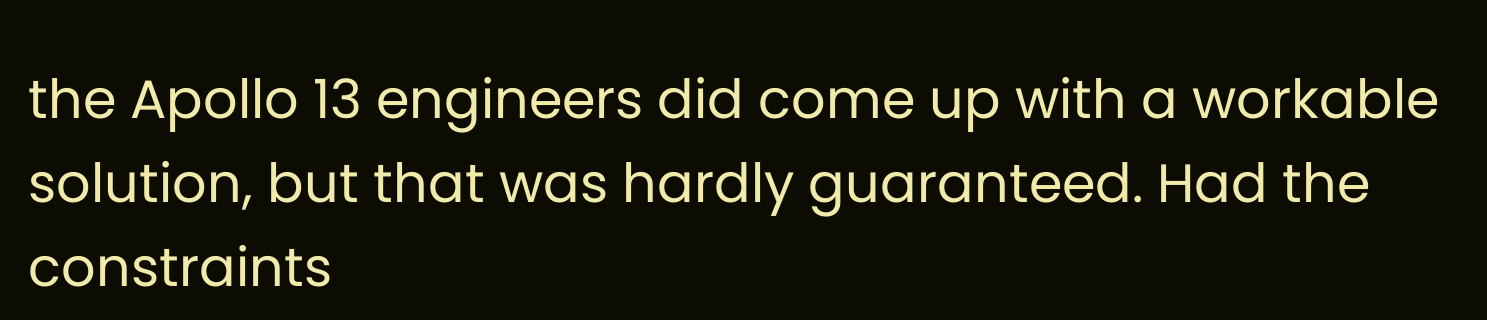the Apollo 13 engineers did come up with a workable solution, but that was hardly guaranteed. Had the constraints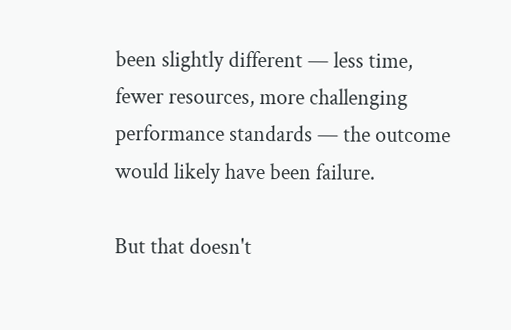been slightly different — less time, fewer resources, more challenging performance standards — the outcome would likely have been failure.

But that doesn't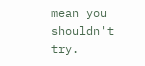mean you shouldn't try.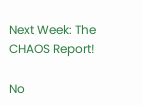Next Week: The CHAOS Report!

No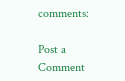comments:

Post a Comment